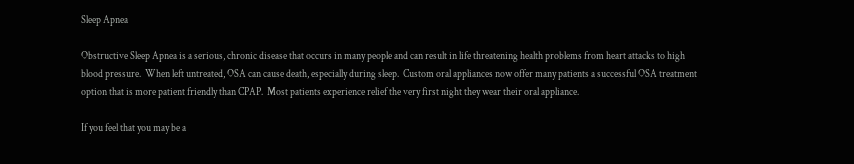Sleep Apnea

Obstructive Sleep Apnea is a serious, chronic disease that occurs in many people and can result in life threatening health problems from heart attacks to high blood pressure.  When left untreated, OSA can cause death, especially during sleep.  Custom oral appliances now offer many patients a successful OSA treatment option that is more patient friendly than CPAP.  Most patients experience relief the very first night they wear their oral appliance.

If you feel that you may be a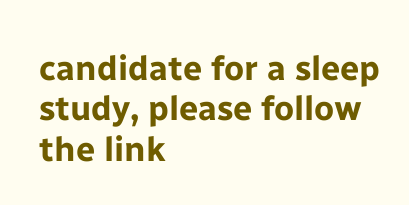candidate for a sleep study, please follow the link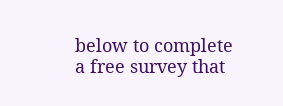below to complete a free survey that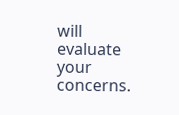will evaluate your concerns.